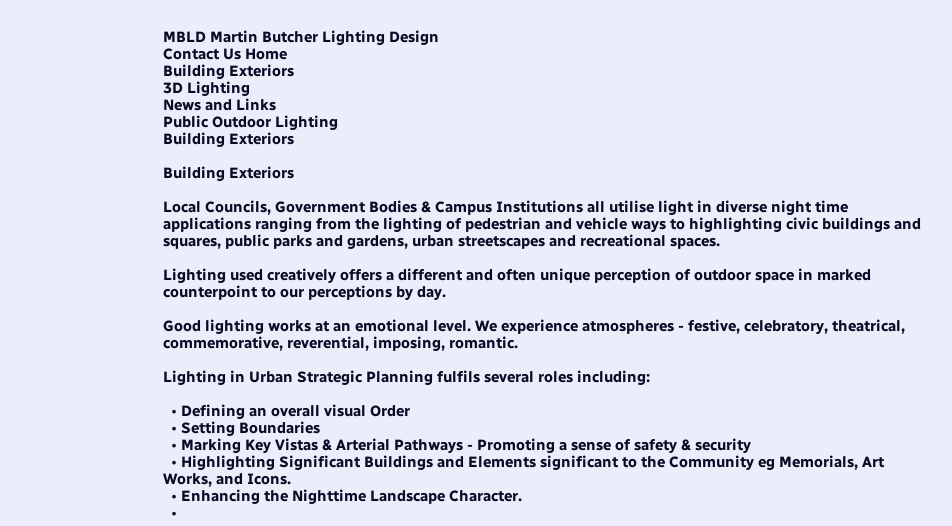MBLD Martin Butcher Lighting Design
Contact Us Home
Building Exteriors
3D Lighting
News and Links
Public Outdoor Lighting
Building Exteriors

Building Exteriors

Local Councils, Government Bodies & Campus Institutions all utilise light in diverse night time applications ranging from the lighting of pedestrian and vehicle ways to highlighting civic buildings and squares, public parks and gardens, urban streetscapes and recreational spaces.

Lighting used creatively offers a different and often unique perception of outdoor space in marked counterpoint to our perceptions by day.

Good lighting works at an emotional level. We experience atmospheres - festive, celebratory, theatrical, commemorative, reverential, imposing, romantic.

Lighting in Urban Strategic Planning fulfils several roles including:

  • Defining an overall visual Order
  • Setting Boundaries
  • Marking Key Vistas & Arterial Pathways - Promoting a sense of safety & security
  • Highlighting Significant Buildings and Elements significant to the Community eg Memorials, Art Works, and Icons.
  • Enhancing the Nighttime Landscape Character.
  •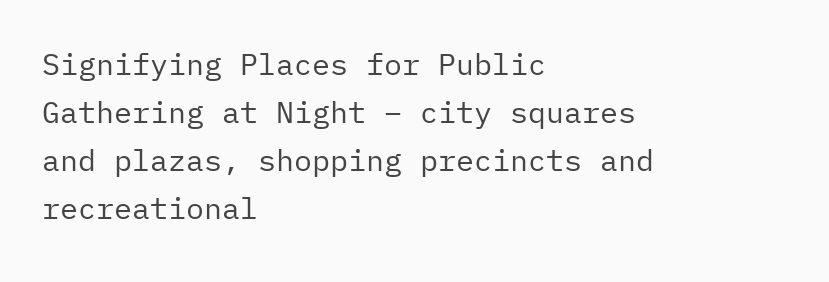Signifying Places for Public Gathering at Night – city squares and plazas, shopping precincts and recreational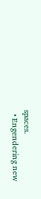spaces.
  • Engendering new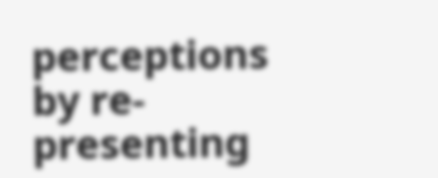perceptions by re-presenting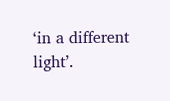‘in a different light’.